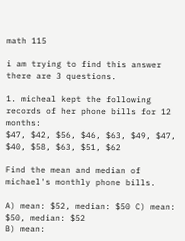math 115

i am trying to find this answer there are 3 questions.

1. micheal kept the following records of her phone bills for 12 months:
$47, $42, $56, $46, $63, $49, $47, $40, $58, $63, $51, $62

Find the mean and median of michael's monthly phone bills.

A) mean: $52, median: $50 C) mean: $50, median: $52
B) mean: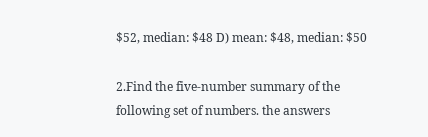$52, median: $48 D) mean: $48, median: $50

2.Find the five-number summary of the following set of numbers. the answers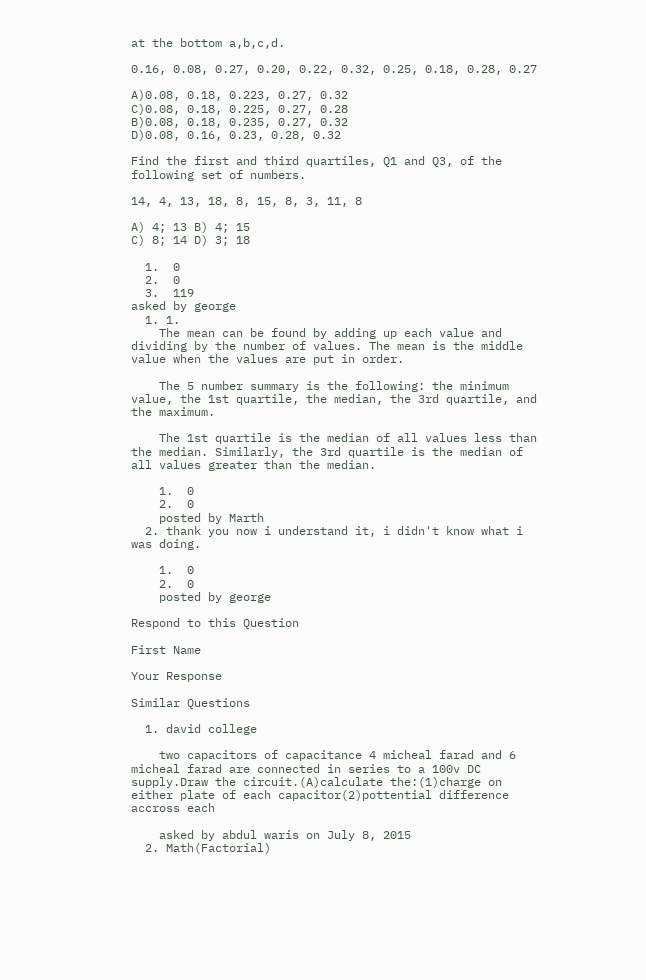at the bottom a,b,c,d.

0.16, 0.08, 0.27, 0.20, 0.22, 0.32, 0.25, 0.18, 0.28, 0.27

A)0.08, 0.18, 0.223, 0.27, 0.32
C)0.08, 0.18, 0.225, 0.27, 0.28
B)0.08, 0.18, 0.235, 0.27, 0.32
D)0.08, 0.16, 0.23, 0.28, 0.32

Find the first and third quartiles, Q1 and Q3, of the following set of numbers.

14, 4, 13, 18, 8, 15, 8, 3, 11, 8

A) 4; 13 B) 4; 15
C) 8; 14 D) 3; 18

  1.  0
  2.  0
  3.  119
asked by george
  1. 1.
    The mean can be found by adding up each value and dividing by the number of values. The mean is the middle value when the values are put in order.

    The 5 number summary is the following: the minimum value, the 1st quartile, the median, the 3rd quartile, and the maximum.

    The 1st quartile is the median of all values less than the median. Similarly, the 3rd quartile is the median of all values greater than the median.

    1.  0
    2.  0
    posted by Marth
  2. thank you now i understand it, i didn't know what i was doing.

    1.  0
    2.  0
    posted by george

Respond to this Question

First Name

Your Response

Similar Questions

  1. david college

    two capacitors of capacitance 4 micheal farad and 6 micheal farad are connected in series to a 100v DC supply.Draw the circuit.(A)calculate the:(1)charge on either plate of each capacitor(2)pottential difference accross each

    asked by abdul waris on July 8, 2015
  2. Math(Factorial)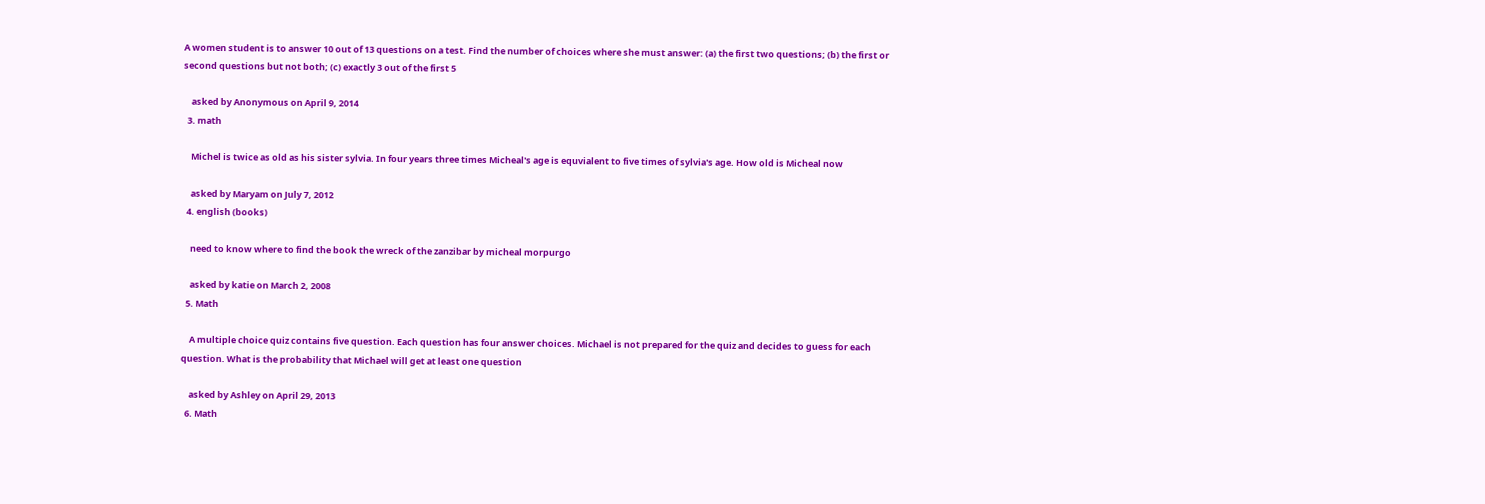A women student is to answer 10 out of 13 questions on a test. Find the number of choices where she must answer: (a) the first two questions; (b) the first or second questions but not both; (c) exactly 3 out of the first 5

    asked by Anonymous on April 9, 2014
  3. math

    Michel is twice as old as his sister sylvia. In four years three times Micheal's age is equvialent to five times of sylvia's age. How old is Micheal now

    asked by Maryam on July 7, 2012
  4. english (books)

    need to know where to find the book the wreck of the zanzibar by micheal morpurgo

    asked by katie on March 2, 2008
  5. Math

    A multiple choice quiz contains five question. Each question has four answer choices. Michael is not prepared for the quiz and decides to guess for each question. What is the probability that Michael will get at least one question

    asked by Ashley on April 29, 2013
  6. Math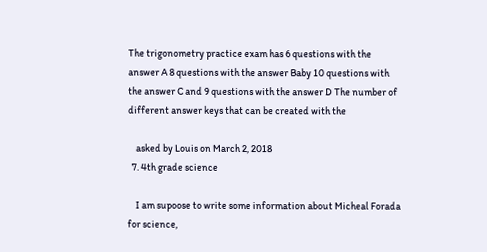The trigonometry practice exam has 6 questions with the answer A 8 questions with the answer Baby 10 questions with the answer C and 9 questions with the answer D The number of different answer keys that can be created with the

    asked by Louis on March 2, 2018
  7. 4th grade science

    I am supoose to write some information about Micheal Forada for science,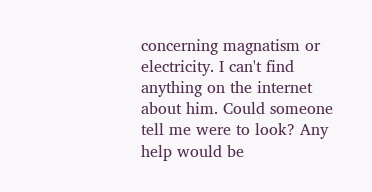concerning magnatism or electricity. I can't find anything on the internet about him. Could someone tell me were to look? Any help would be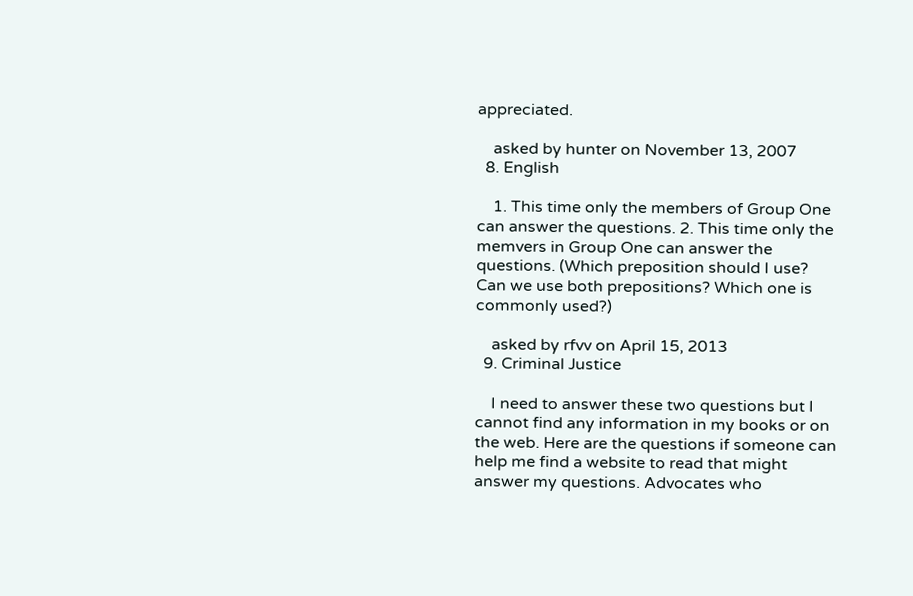appreciated.

    asked by hunter on November 13, 2007
  8. English

    1. This time only the members of Group One can answer the questions. 2. This time only the memvers in Group One can answer the questions. (Which preposition should I use? Can we use both prepositions? Which one is commonly used?)

    asked by rfvv on April 15, 2013
  9. Criminal Justice

    I need to answer these two questions but I cannot find any information in my books or on the web. Here are the questions if someone can help me find a website to read that might answer my questions. Advocates who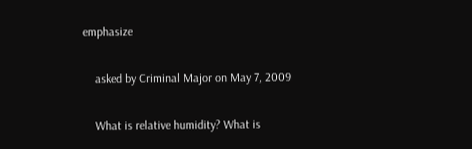emphasize

    asked by Criminal Major on May 7, 2009

    What is relative humidity? What is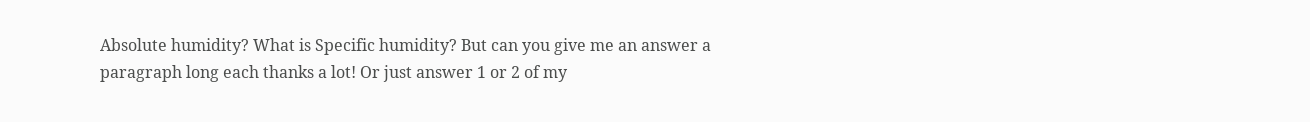Absolute humidity? What is Specific humidity? But can you give me an answer a paragraph long each thanks a lot! Or just answer 1 or 2 of my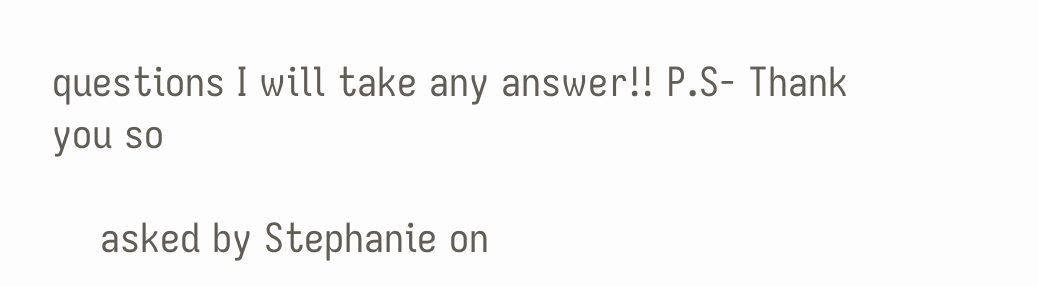questions I will take any answer!! P.S- Thank you so

    asked by Stephanie on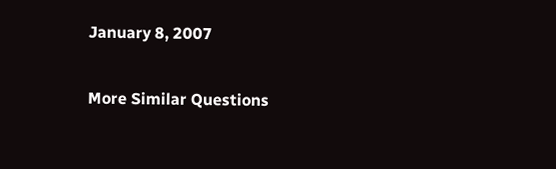January 8, 2007

More Similar Questions